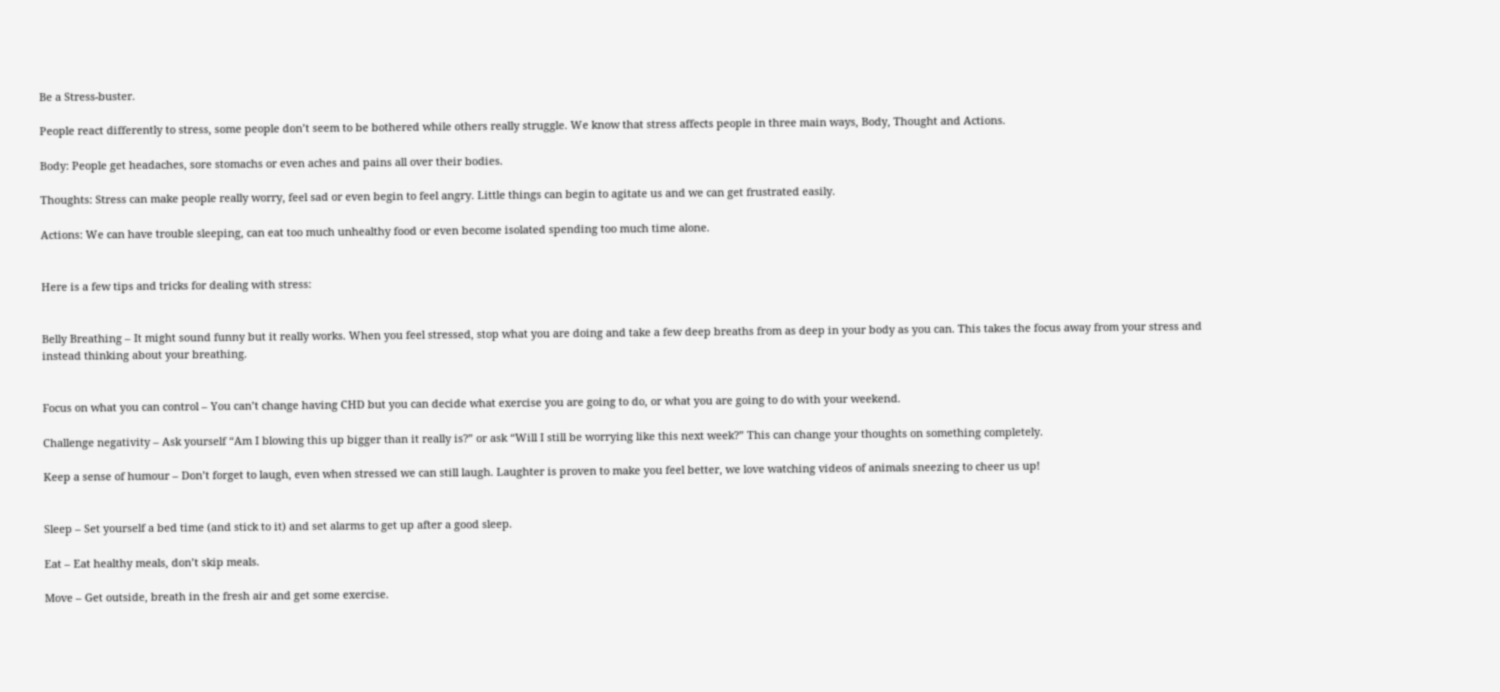Be a Stress-buster.

People react differently to stress, some people don’t seem to be bothered while others really struggle. We know that stress affects people in three main ways, Body, Thought and Actions.

Body: People get headaches, sore stomachs or even aches and pains all over their bodies.

Thoughts: Stress can make people really worry, feel sad or even begin to feel angry. Little things can begin to agitate us and we can get frustrated easily.

Actions: We can have trouble sleeping, can eat too much unhealthy food or even become isolated spending too much time alone.


Here is a few tips and tricks for dealing with stress:


Belly Breathing – It might sound funny but it really works. When you feel stressed, stop what you are doing and take a few deep breaths from as deep in your body as you can. This takes the focus away from your stress and instead thinking about your breathing.


Focus on what you can control – You can’t change having CHD but you can decide what exercise you are going to do, or what you are going to do with your weekend.

Challenge negativity – Ask yourself “Am I blowing this up bigger than it really is?” or ask “Will I still be worrying like this next week?” This can change your thoughts on something completely.

Keep a sense of humour – Don’t forget to laugh, even when stressed we can still laugh. Laughter is proven to make you feel better, we love watching videos of animals sneezing to cheer us up!


Sleep – Set yourself a bed time (and stick to it) and set alarms to get up after a good sleep.

Eat – Eat healthy meals, don’t skip meals.

Move – Get outside, breath in the fresh air and get some exercise.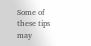Some of these tips may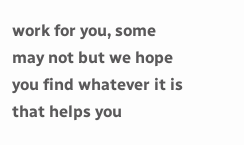work for you, some may not but we hope you find whatever it is that helps you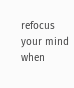refocus your mind when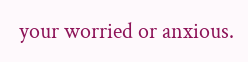your worried or anxious.